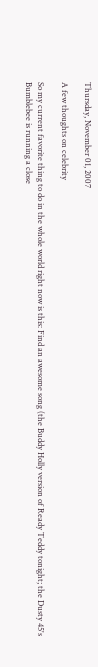Thursday, November 01, 2007

A few thoughts on celebrity

So my current favorite thing to do in the whole world right now is this: Find an awesome song (the Buddy Holly version of Ready Teddy tonight; the Dusty 45's Bumblebee is running a close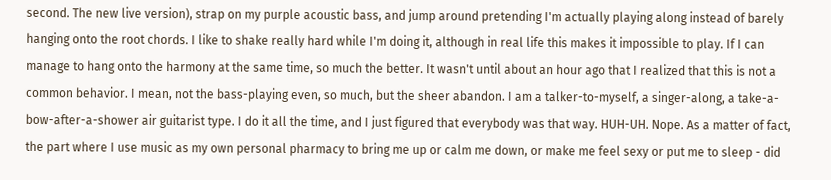second. The new live version), strap on my purple acoustic bass, and jump around pretending I'm actually playing along instead of barely hanging onto the root chords. I like to shake really hard while I'm doing it, although in real life this makes it impossible to play. If I can manage to hang onto the harmony at the same time, so much the better. It wasn't until about an hour ago that I realized that this is not a common behavior. I mean, not the bass-playing even, so much, but the sheer abandon. I am a talker-to-myself, a singer-along, a take-a-bow-after-a-shower air guitarist type. I do it all the time, and I just figured that everybody was that way. HUH-UH. Nope. As a matter of fact, the part where I use music as my own personal pharmacy to bring me up or calm me down, or make me feel sexy or put me to sleep - did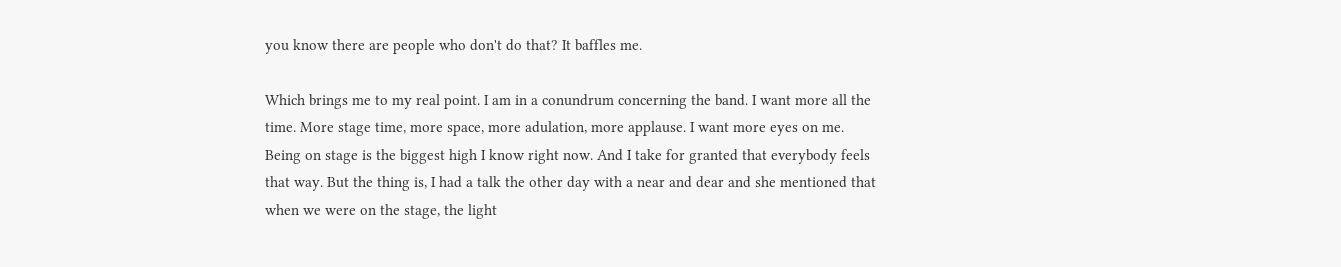you know there are people who don't do that? It baffles me.

Which brings me to my real point. I am in a conundrum concerning the band. I want more all the time. More stage time, more space, more adulation, more applause. I want more eyes on me. Being on stage is the biggest high I know right now. And I take for granted that everybody feels that way. But the thing is, I had a talk the other day with a near and dear and she mentioned that when we were on the stage, the light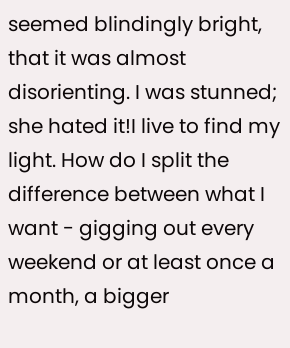seemed blindingly bright, that it was almost disorienting. I was stunned; she hated it!I live to find my light. How do I split the difference between what I want - gigging out every weekend or at least once a month, a bigger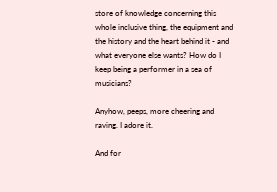store of knowledge concerning this whole inclusive thing, the equipment and the history and the heart behind it - and what everyone else wants? How do I keep being a performer in a sea of musicians?

Anyhow, peeps, more cheering and raving. I adore it.

And for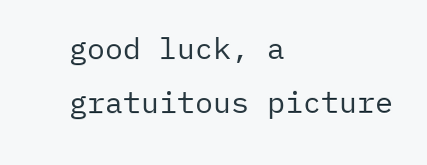good luck, a gratuitous picture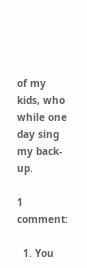of my kids, who while one day sing my back-up.

1 comment:

  1. You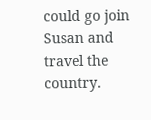could go join Susan and travel the country.